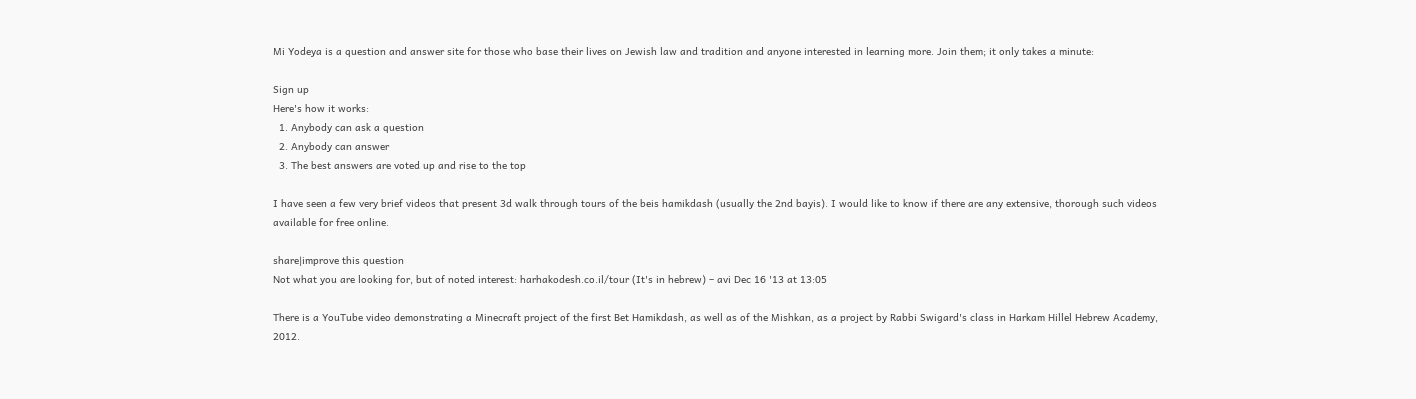Mi Yodeya is a question and answer site for those who base their lives on Jewish law and tradition and anyone interested in learning more. Join them; it only takes a minute:

Sign up
Here's how it works:
  1. Anybody can ask a question
  2. Anybody can answer
  3. The best answers are voted up and rise to the top

I have seen a few very brief videos that present 3d walk through tours of the beis hamikdash (usually the 2nd bayis). I would like to know if there are any extensive, thorough such videos available for free online.

share|improve this question
Not what you are looking for, but of noted interest: harhakodesh.co.il/tour (It's in hebrew) – avi Dec 16 '13 at 13:05

There is a YouTube video demonstrating a Minecraft project of the first Bet Hamikdash, as well as of the Mishkan, as a project by Rabbi Swigard's class in Harkam Hillel Hebrew Academy, 2012.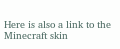Here is also a link to the Minecraft skin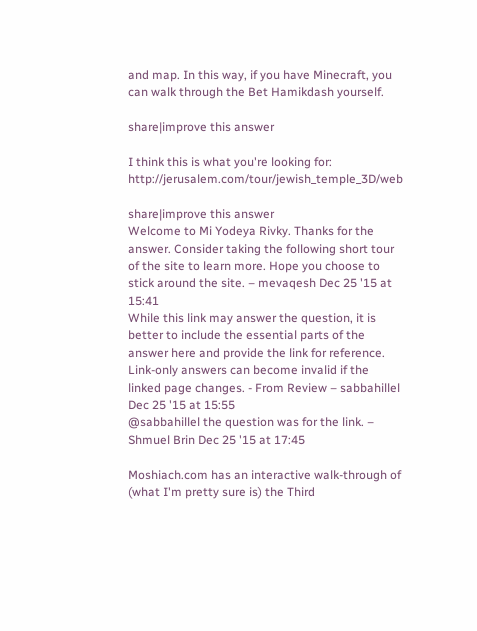and map. In this way, if you have Minecraft, you can walk through the Bet Hamikdash yourself.

share|improve this answer

I think this is what you're looking for: http://jerusalem.com/tour/jewish_temple_3D/web

share|improve this answer
Welcome to Mi Yodeya Rivky. Thanks for the answer. Consider taking the following short tour of the site to learn more. Hope you choose to stick around the site. – mevaqesh Dec 25 '15 at 15:41
While this link may answer the question, it is better to include the essential parts of the answer here and provide the link for reference. Link-only answers can become invalid if the linked page changes. - From Review – sabbahillel Dec 25 '15 at 15:55
@sabbahillel the question was for the link. – Shmuel Brin Dec 25 '15 at 17:45

Moshiach.com has an interactive walk-through of (what I'm pretty sure is) the Third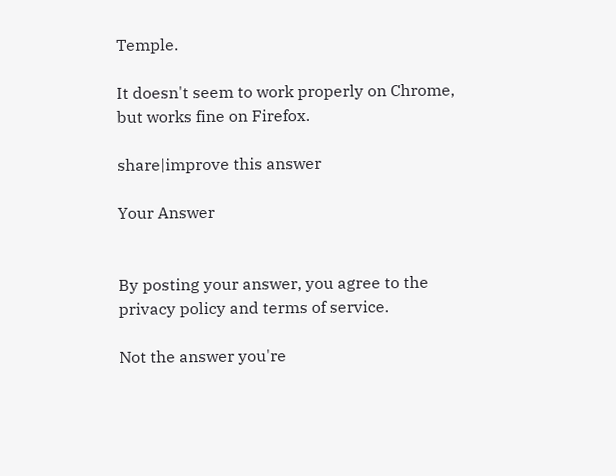Temple.

It doesn't seem to work properly on Chrome, but works fine on Firefox.

share|improve this answer

Your Answer


By posting your answer, you agree to the privacy policy and terms of service.

Not the answer you're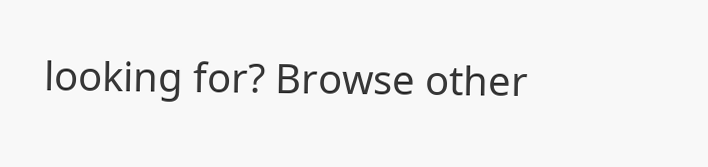looking for? Browse other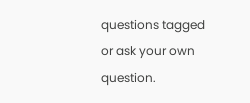questions tagged or ask your own question.